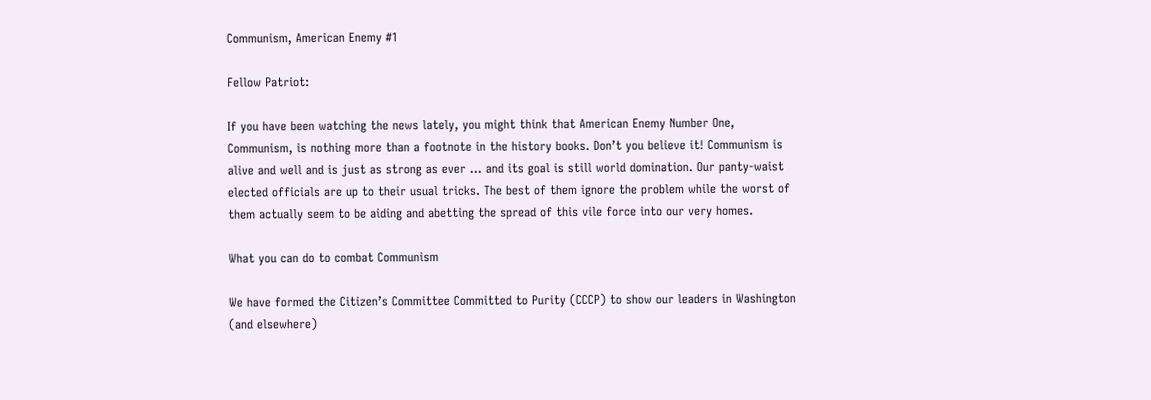Communism, American Enemy #1

Fellow Patriot:

If you have been watching the news lately, you might think that American Enemy Number One, Communism, is nothing more than a footnote in the history books. Don’t you believe it! Communism is alive and well and is just as strong as ever … and its goal is still world domination. Our panty-waist elected officials are up to their usual tricks. The best of them ignore the problem while the worst of them actually seem to be aiding and abetting the spread of this vile force into our very homes.

What you can do to combat Communism

We have formed the Citizen’s Committee Committed to Purity (CCCP) to show our leaders in Washington (and elsewhere)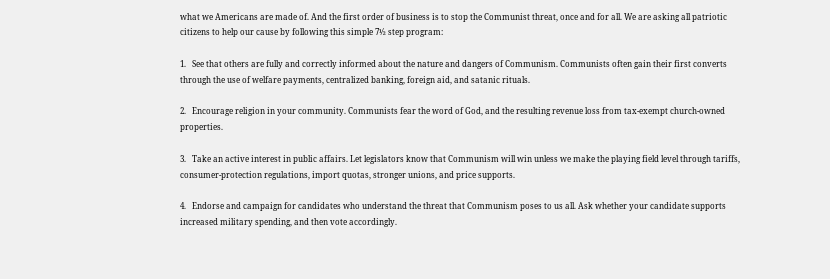what we Americans are made of. And the first order of business is to stop the Communist threat, once and for all. We are asking all patriotic citizens to help our cause by following this simple 7½ step program:

1.   See that others are fully and correctly informed about the nature and dangers of Communism. Communists often gain their first converts through the use of welfare payments, centralized banking, foreign aid, and satanic rituals.

2.   Encourage religion in your community. Communists fear the word of God, and the resulting revenue loss from tax-exempt church-owned properties.

3.   Take an active interest in public affairs. Let legislators know that Communism will win unless we make the playing field level through tariffs, consumer-protection regulations, import quotas, stronger unions, and price supports.

4.   Endorse and campaign for candidates who understand the threat that Communism poses to us all. Ask whether your candidate supports increased military spending, and then vote accordingly.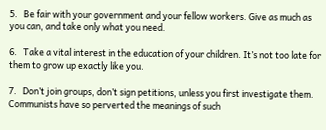5.   Be fair with your government and your fellow workers. Give as much as you can, and take only what you need.

6.   Take a vital interest in the education of your children. It’s not too late for them to grow up exactly like you.

7.   Don’t join groups, don’t sign petitions, unless you first investigate them. Communists have so perverted the meanings of such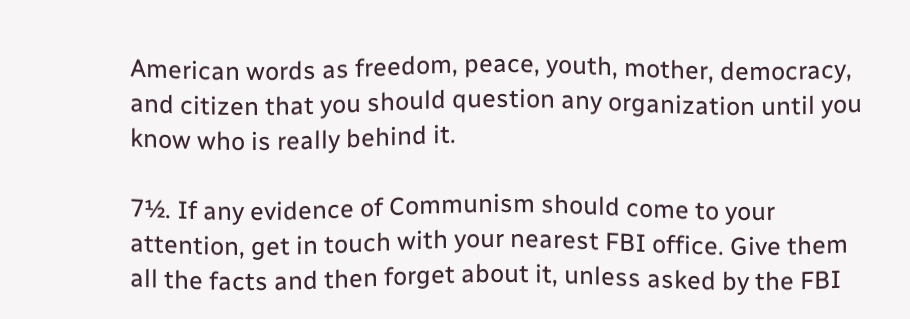American words as freedom, peace, youth, mother, democracy, and citizen that you should question any organization until you know who is really behind it.

7½. If any evidence of Communism should come to your attention, get in touch with your nearest FBI office. Give them all the facts and then forget about it, unless asked by the FBI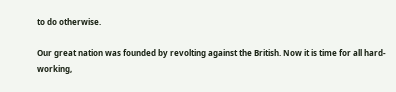to do otherwise.

Our great nation was founded by revolting against the British. Now it is time for all hard-working,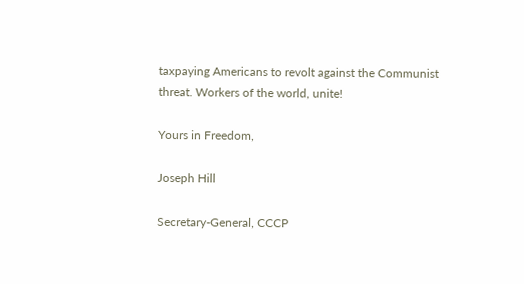taxpaying Americans to revolt against the Communist threat. Workers of the world, unite!

Yours in Freedom,

Joseph Hill

Secretary-General, CCCP